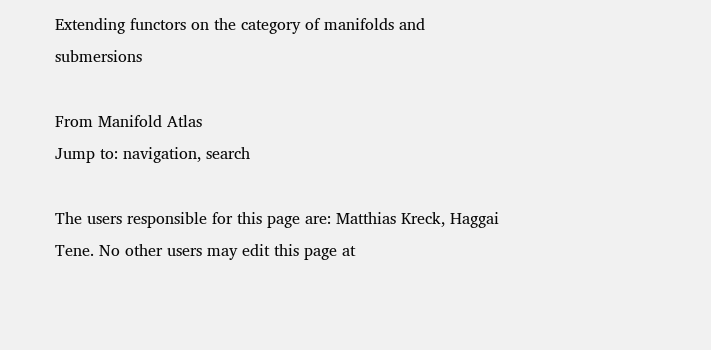Extending functors on the category of manifolds and submersions

From Manifold Atlas
Jump to: navigation, search

The users responsible for this page are: Matthias Kreck, Haggai Tene. No other users may edit this page at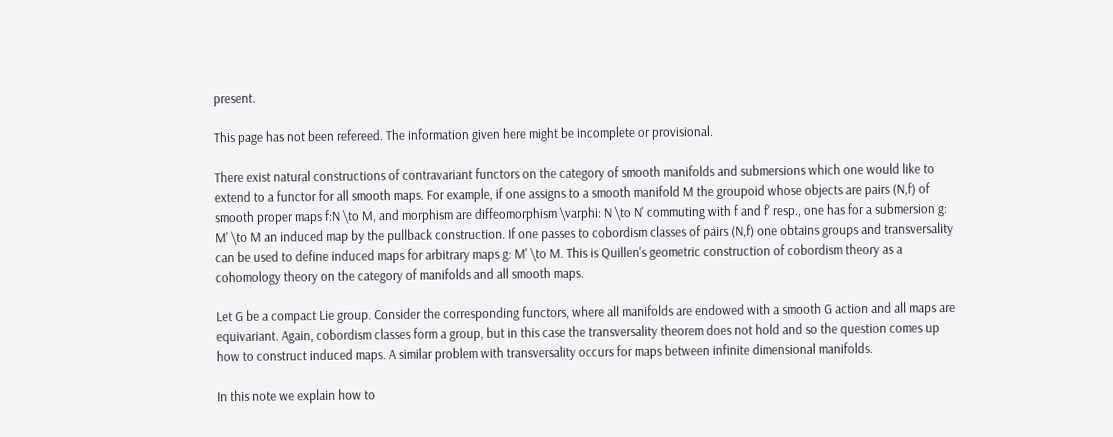present.

This page has not been refereed. The information given here might be incomplete or provisional.

There exist natural constructions of contravariant functors on the category of smooth manifolds and submersions which one would like to extend to a functor for all smooth maps. For example, if one assigns to a smooth manifold M the groupoid whose objects are pairs (N,f) of smooth proper maps f:N \to M, and morphism are diffeomorphism \varphi: N \to N' commuting with f and f' resp., one has for a submersion g: M' \to M an induced map by the pullback construction. If one passes to cobordism classes of pairs (N,f) one obtains groups and transversality can be used to define induced maps for arbitrary maps g: M' \to M. This is Quillen's geometric construction of cobordism theory as a cohomology theory on the category of manifolds and all smooth maps.

Let G be a compact Lie group. Consider the corresponding functors, where all manifolds are endowed with a smooth G action and all maps are equivariant. Again, cobordism classes form a group, but in this case the transversality theorem does not hold and so the question comes up how to construct induced maps. A similar problem with transversality occurs for maps between infinite dimensional manifolds.

In this note we explain how to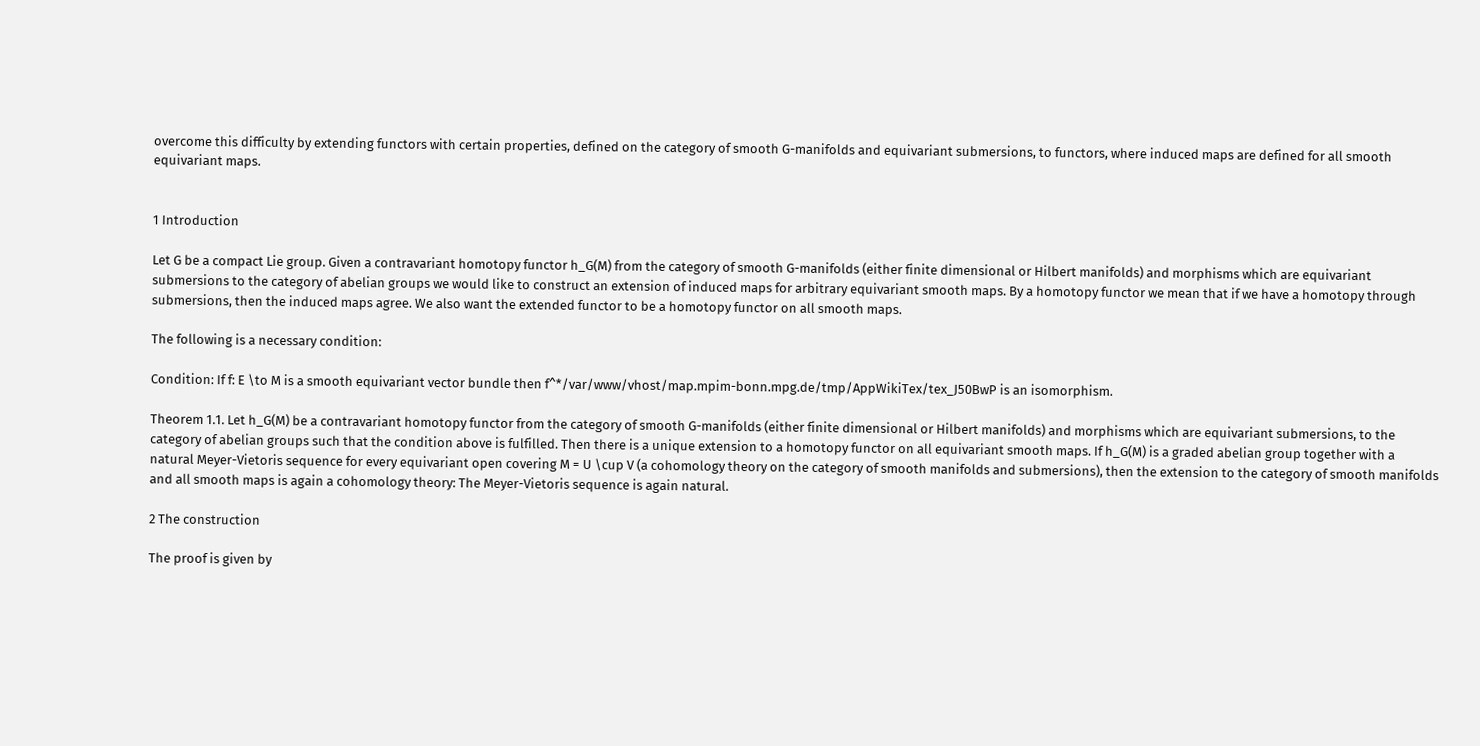overcome this difficulty by extending functors with certain properties, defined on the category of smooth G-manifolds and equivariant submersions, to functors, where induced maps are defined for all smooth equivariant maps.


1 Introduction

Let G be a compact Lie group. Given a contravariant homotopy functor h_G(M) from the category of smooth G-manifolds (either finite dimensional or Hilbert manifolds) and morphisms which are equivariant submersions to the category of abelian groups we would like to construct an extension of induced maps for arbitrary equivariant smooth maps. By a homotopy functor we mean that if we have a homotopy through submersions, then the induced maps agree. We also want the extended functor to be a homotopy functor on all smooth maps.

The following is a necessary condition:

Condition: If f: E \to M is a smooth equivariant vector bundle then f^*/var/www/vhost/map.mpim-bonn.mpg.de/tmp/AppWikiTex/tex_J50BwP is an isomorphism.

Theorem 1.1. Let h_G(M) be a contravariant homotopy functor from the category of smooth G-manifolds (either finite dimensional or Hilbert manifolds) and morphisms which are equivariant submersions, to the category of abelian groups such that the condition above is fulfilled. Then there is a unique extension to a homotopy functor on all equivariant smooth maps. If h_G(M) is a graded abelian group together with a natural Meyer-Vietoris sequence for every equivariant open covering M = U \cup V (a cohomology theory on the category of smooth manifolds and submersions), then the extension to the category of smooth manifolds and all smooth maps is again a cohomology theory: The Meyer-Vietoris sequence is again natural.

2 The construction

The proof is given by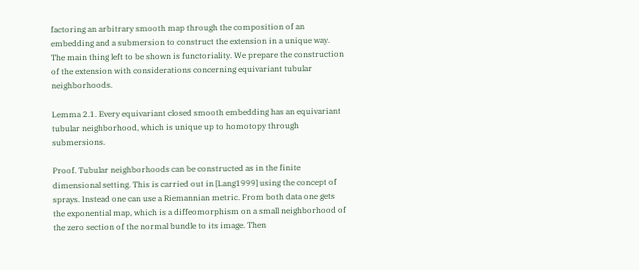factoring an arbitrary smooth map through the composition of an embedding and a submersion to construct the extension in a unique way. The main thing left to be shown is functoriality. We prepare the construction of the extension with considerations concerning equivariant tubular neighborhoods.

Lemma 2.1. Every equivariant closed smooth embedding has an equivariant tubular neighborhood, which is unique up to homotopy through submersions.

Proof. Tubular neighborhoods can be constructed as in the finite dimensional setting. This is carried out in [Lang1999] using the concept of sprays. Instead one can use a Riemannian metric. From both data one gets the exponential map, which is a diffeomorphism on a small neighborhood of the zero section of the normal bundle to its image. Then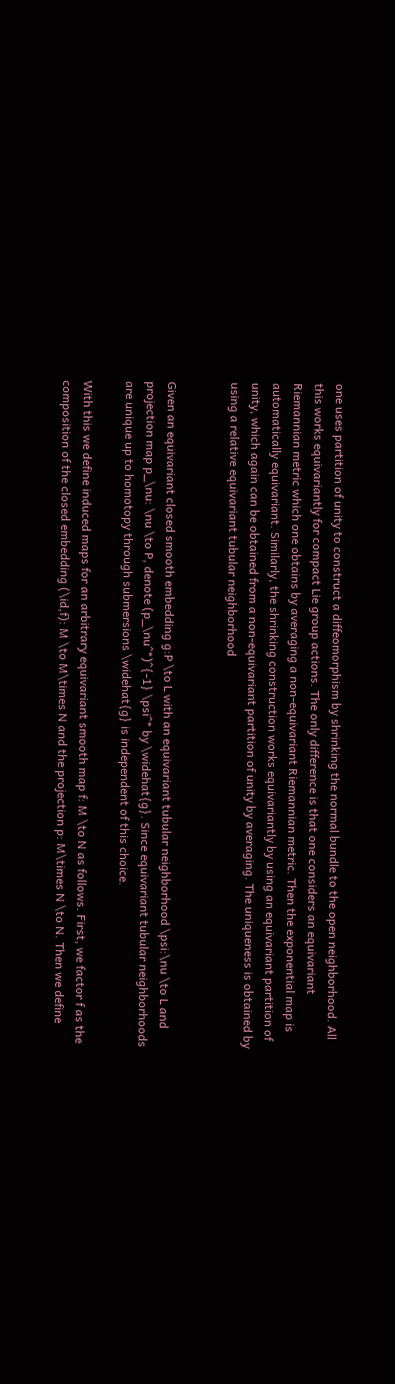one uses partition of unity to construct a diffeomorphism by shrinking the normal bundle to the open neighborhood. All this works equivariantly for compact Lie group actions. The only difference is that one considers an equivariant Riemannian metric which one obtains by averaging a non-equivariant Riemannian metric. Then the exponential map is automatically equivariant. Similarly, the shrinking construction works equivariantly by using an equivariant partition of unity, which again can be obtained from a non-equivariant partition of unity by averaging. The uniqueness is obtained by using a relative equivariant tubular neighborhood


Given an equivariant closed smooth embedding g:P \to L with an equivariant tubular neighborhood \psi:\nu \to L and projection map p_\nu: \nu \to P, denote (p_\nu^*)^{-1} \psi^* by \widehat{g}. Since equivariant tubular neighborhoods are unique up to homotopy through submersions \widehat{g} is independent of this choice.

With this we define induced maps for an arbitrary equivariant smooth map f: M \to N as follows. First, we factor f as the composition of the closed embedding (\id,f): M \to M\times N and the projection p: M\times N \to N. Then we define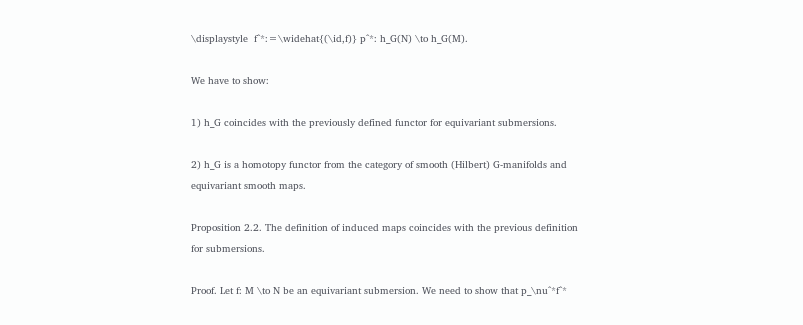\displaystyle  f^*:=\widehat{(\id,f)} p^*: h_G(N) \to h_G(M).

We have to show:

1) h_G coincides with the previously defined functor for equivariant submersions.

2) h_G is a homotopy functor from the category of smooth (Hilbert) G-manifolds and equivariant smooth maps.

Proposition 2.2. The definition of induced maps coincides with the previous definition for submersions.

Proof. Let f: M \to N be an equivariant submersion. We need to show that p_\nu^*f^*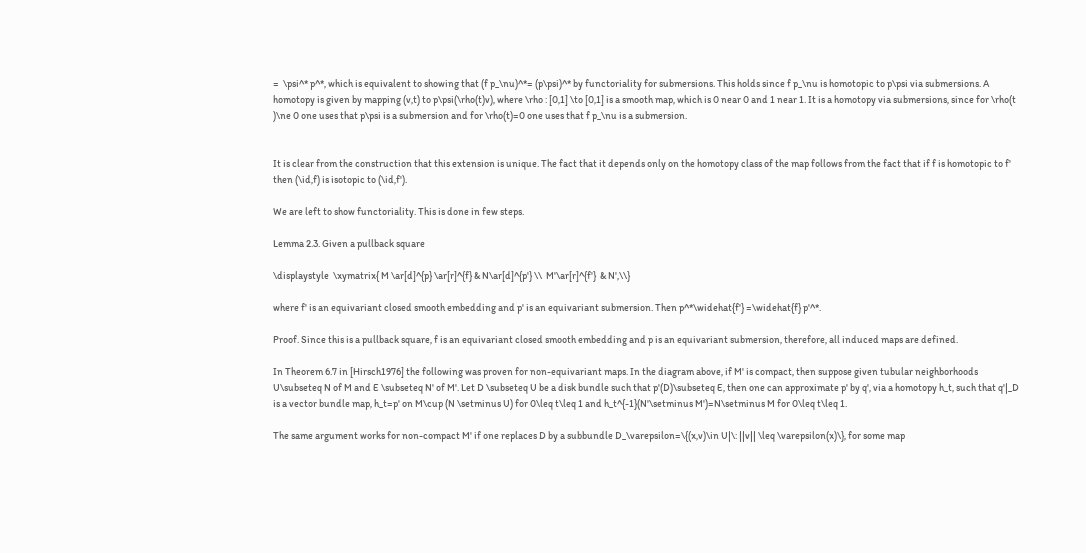=  \psi^* p^*, which is equivalent to showing that (f p_\nu)^*= (p\psi)^* by functoriality for submersions. This holds since f p_\nu is homotopic to p\psi via submersions. A homotopy is given by mapping (v,t) to p\psi(\rho(t)v), where \rho : [0,1] \to [0,1] is a smooth map, which is 0 near 0 and 1 near 1. It is a homotopy via submersions, since for \rho(t )\ne 0 one uses that p\psi is a submersion and for \rho(t)=0 one uses that f p_\nu is a submersion.


It is clear from the construction that this extension is unique. The fact that it depends only on the homotopy class of the map follows from the fact that if f is homotopic to f' then (\id,f) is isotopic to (\id,f').

We are left to show functoriality. This is done in few steps.

Lemma 2.3. Given a pullback square

\displaystyle  \xymatrix{ M \ar[d]^{p} \ar[r]^{f} & N\ar[d]^{p'} \\  M'\ar[r]^{f'}  & N',\\}

where f' is an equivariant closed smooth embedding and p' is an equivariant submersion. Then p^*\widehat{f'} =\widehat{f} p'^*.

Proof. Since this is a pullback square, f is an equivariant closed smooth embedding and p is an equivariant submersion, therefore, all induced maps are defined.

In Theorem 6.7 in [Hirsch1976] the following was proven for non-equivariant maps. In the diagram above, if M' is compact, then suppose given tubular neighborhoods U\subseteq N of M and E \subseteq N' of M'. Let D \subseteq U be a disk bundle such that p'(D)\subseteq E, then one can approximate p' by q', via a homotopy h_t, such that q'|_D is a vector bundle map, h_t=p' on M\cup (N \setminus U) for 0\leq t\leq 1 and h_t^{-1}(N'\setminus M')=N\setminus M for 0\leq t\leq 1.

The same argument works for non-compact M' if one replaces D by a subbundle D_\varepsilon=\{(x,v)\in U|\: ||v|| \leq \varepsilon(x)\}, for some map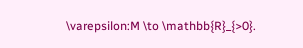\varepsilon:M \to \mathbb{R}_{>0}.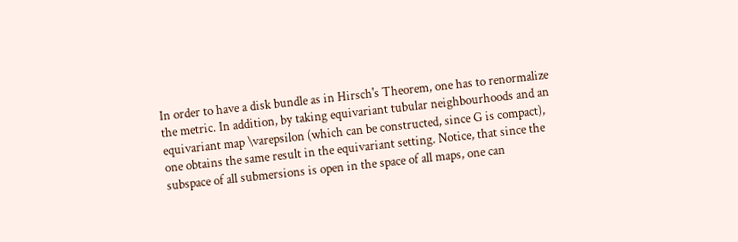In order to have a disk bundle as in Hirsch's Theorem, one has to renormalize the metric. In addition, by taking equivariant tubular neighbourhoods and an equivariant map \varepsilon (which can be constructed, since G is compact), one obtains the same result in the equivariant setting. Notice, that since the subspace of all submersions is open in the space of all maps, one can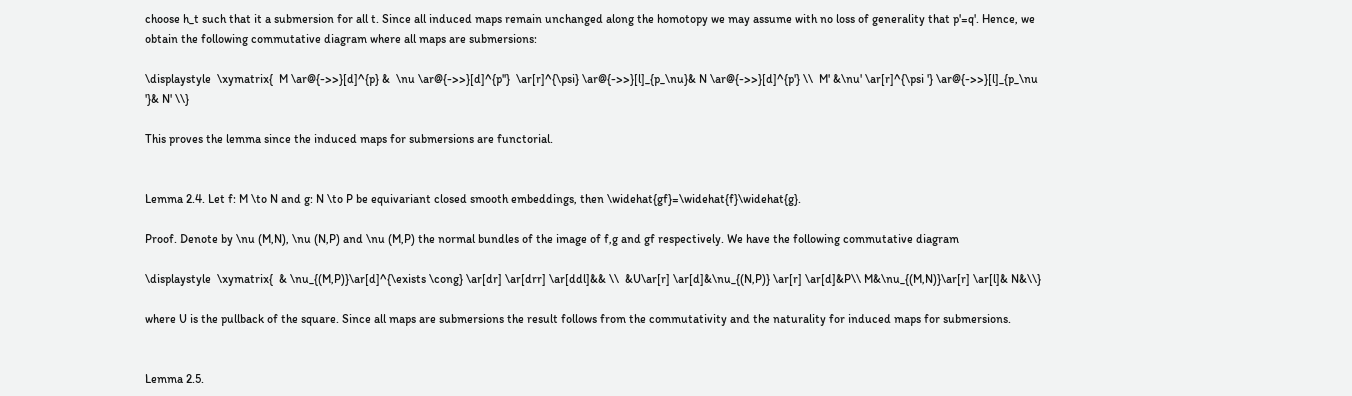choose h_t such that it a submersion for all t. Since all induced maps remain unchanged along the homotopy we may assume with no loss of generality that p'=q'. Hence, we obtain the following commutative diagram where all maps are submersions:

\displaystyle  \xymatrix{  M \ar@{->>}[d]^{p} &  \nu \ar@{->>}[d]^{p''}  \ar[r]^{\psi} \ar@{->>}[l]_{p_\nu}& N \ar@{->>}[d]^{p'} \\  M' &\nu' \ar[r]^{\psi '} \ar@{->>}[l]_{p_\nu '}& N' \\}

This proves the lemma since the induced maps for submersions are functorial.


Lemma 2.4. Let f: M \to N and g: N \to P be equivariant closed smooth embeddings, then \widehat{gf}=\widehat{f}\widehat{g}.

Proof. Denote by \nu (M,N), \nu (N,P) and \nu (M,P) the normal bundles of the image of f,g and gf respectively. We have the following commutative diagram

\displaystyle  \xymatrix{  & \nu_{(M,P)}\ar[d]^{\exists \cong} \ar[dr] \ar[drr] \ar[ddl]&& \\  &U\ar[r] \ar[d]&\nu_{(N,P)} \ar[r] \ar[d]&P\\ M&\nu_{(M,N)}\ar[r] \ar[l]& N&\\}

where U is the pullback of the square. Since all maps are submersions the result follows from the commutativity and the naturality for induced maps for submersions.


Lemma 2.5.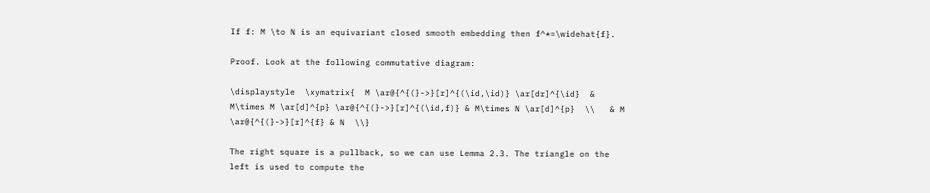If f: M \to N is an equivariant closed smooth embedding then f^*=\widehat{f}.

Proof. Look at the following commutative diagram:

\displaystyle  \xymatrix{  M \ar@{^{(}->}[r]^{(\id,\id)} \ar[dr]^{\id}  & M\times M \ar[d]^{p} \ar@{^{(}->}[r]^{(\id,f)} & M\times N \ar[d]^{p}  \\   & M \ar@{^{(}->}[r]^{f} & N  \\}

The right square is a pullback, so we can use Lemma 2.3. The triangle on the left is used to compute the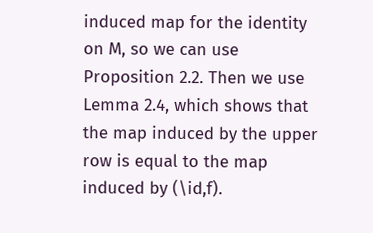induced map for the identity on M, so we can use Proposition 2.2. Then we use Lemma 2.4, which shows that the map induced by the upper row is equal to the map induced by (\id,f).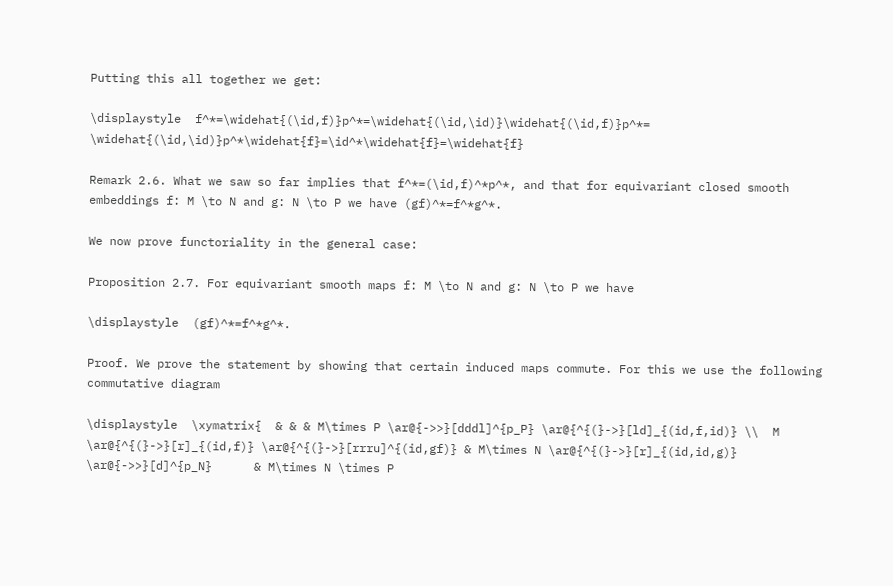Putting this all together we get:

\displaystyle  f^*=\widehat{(\id,f)}p^*=\widehat{(\id,\id)}\widehat{(\id,f)}p^*= \widehat{(\id,\id)}p^*\widehat{f}=\id^*\widehat{f}=\widehat{f}

Remark 2.6. What we saw so far implies that f^*=(\id,f)^*p^*, and that for equivariant closed smooth embeddings f: M \to N and g: N \to P we have (gf)^*=f^*g^*.

We now prove functoriality in the general case:

Proposition 2.7. For equivariant smooth maps f: M \to N and g: N \to P we have

\displaystyle  (gf)^*=f^*g^*.

Proof. We prove the statement by showing that certain induced maps commute. For this we use the following commutative diagram

\displaystyle  \xymatrix{  & & & M\times P \ar@{->>}[dddl]^{p_P} \ar@{^{(}->}[ld]_{(id,f,id)} \\  M \ar@{^{(}->}[r]_{(id,f)} \ar@{^{(}->}[rrru]^{(id,gf)} & M\times N \ar@{^{(}->}[r]_{(id,id,g)} \ar@{->>}[d]^{p_N}      & M\times N \times P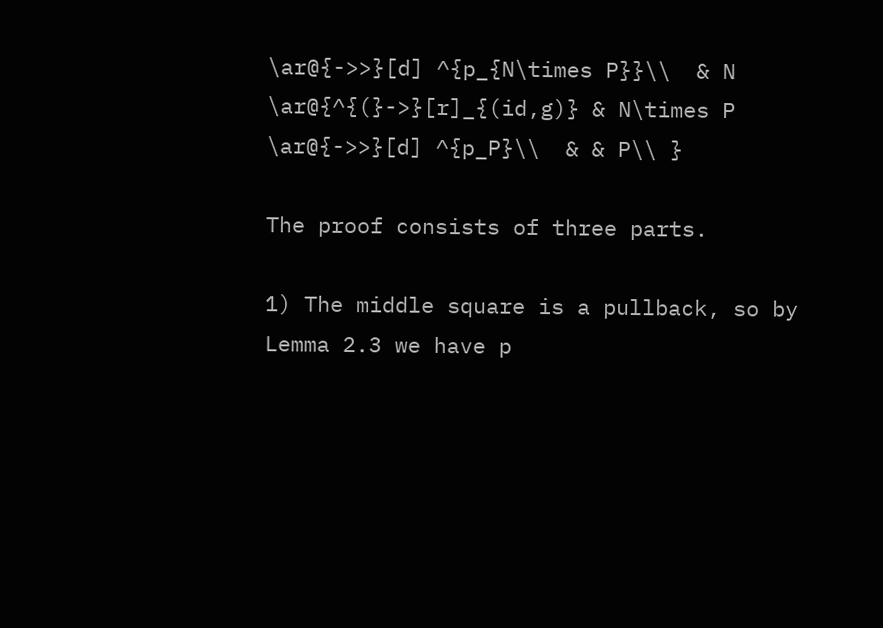\ar@{->>}[d] ^{p_{N\times P}}\\  & N \ar@{^{(}->}[r]_{(id,g)} & N\times P \ar@{->>}[d] ^{p_P}\\  & & P\\ }

The proof consists of three parts.

1) The middle square is a pullback, so by Lemma 2.3 we have p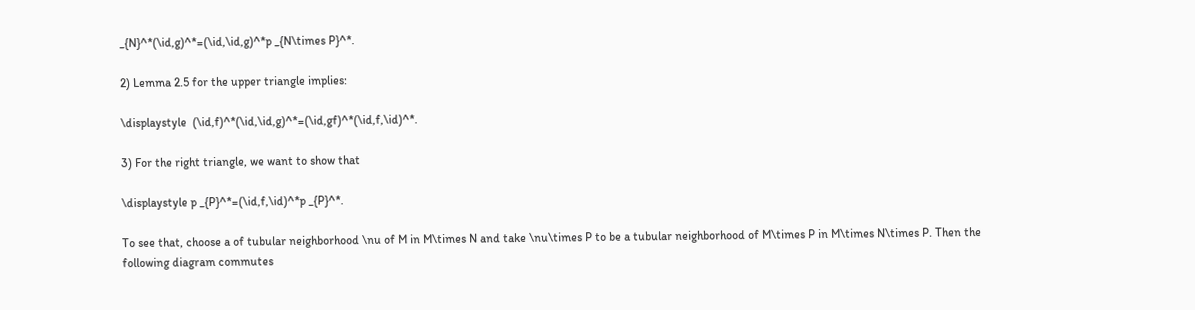_{N}^*(\id,g)^*=(\id,\id,g)^*p _{N\times P}^*.

2) Lemma 2.5 for the upper triangle implies:

\displaystyle  (\id,f)^*(\id,\id,g)^*=(\id,gf)^*(\id,f,\id)^*.

3) For the right triangle, we want to show that

\displaystyle p _{P}^*=(\id,f,\id)^*p _{P}^*.

To see that, choose a of tubular neighborhood \nu of M in M\times N and take \nu\times P to be a tubular neighborhood of M\times P in M\times N\times P. Then the following diagram commutes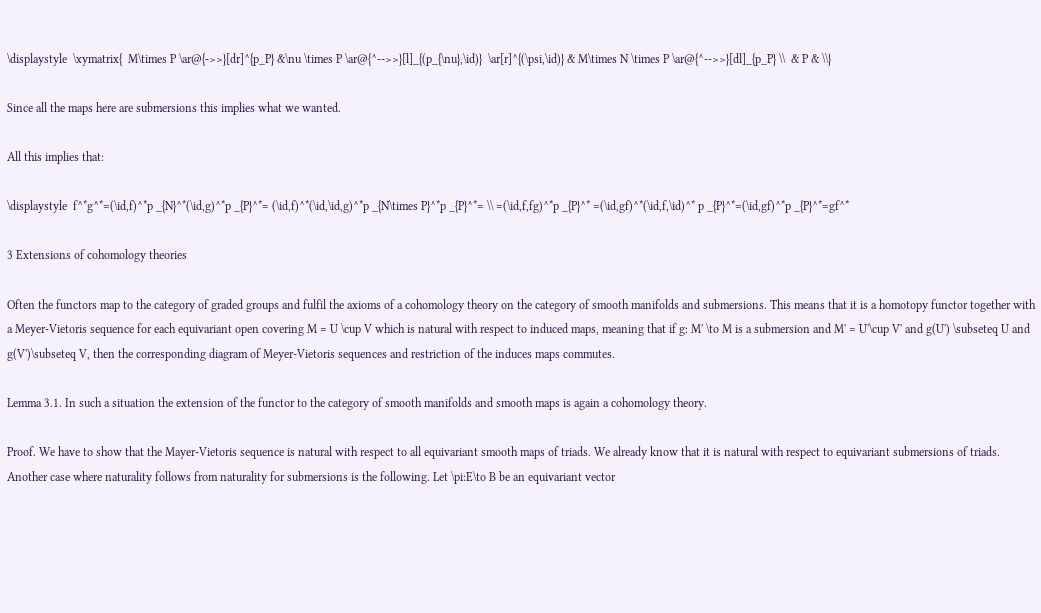\displaystyle  \xymatrix{  M\times P \ar@{->>}[dr]^{p_P} &\nu \times P \ar@{^-->>}[l]_{(p_{\nu},\id)}  \ar[r]^{(\psi,\id)} & M\times N \times P \ar@{^-->>}[dl]_{p_P} \\  & P & \\}

Since all the maps here are submersions this implies what we wanted.

All this implies that:

\displaystyle  f^*g^*=(\id,f)^*p _{N}^*(\id,g)^*p _{P}^*= (\id,f)^*(\id,\id,g)^*p _{N\times P}^*p _{P}^*= \\ =(\id,f,fg)^*p _{P}^* =(\id,gf)^*(\id,f,\id)^* p _{P}^*=(\id,gf)^*p _{P}^*=gf^*

3 Extensions of cohomology theories

Often the functors map to the category of graded groups and fulfil the axioms of a cohomology theory on the category of smooth manifolds and submersions. This means that it is a homotopy functor together with a Meyer-Vietoris sequence for each equivariant open covering M = U \cup V which is natural with respect to induced maps, meaning that if g: M' \to M is a submersion and M' = U'\cup V' and g(U') \subseteq U and g(V')\subseteq V, then the corresponding diagram of Meyer-Vietoris sequences and restriction of the induces maps commutes.

Lemma 3.1. In such a situation the extension of the functor to the category of smooth manifolds and smooth maps is again a cohomology theory.

Proof. We have to show that the Mayer-Vietoris sequence is natural with respect to all equivariant smooth maps of triads. We already know that it is natural with respect to equivariant submersions of triads. Another case where naturality follows from naturality for submersions is the following. Let \pi:E\to B be an equivariant vector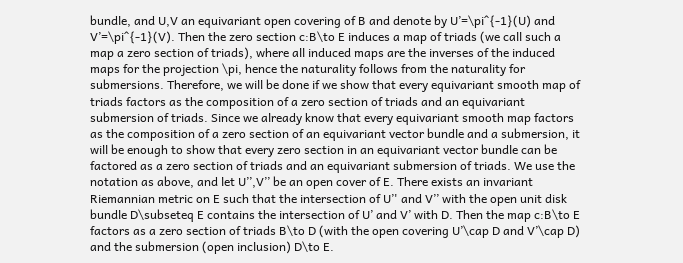bundle, and U,V an equivariant open covering of B and denote by U’=\pi^{-1}(U) and V’=\pi^{-1}(V). Then the zero section c:B\to E induces a map of triads (we call such a map a zero section of triads), where all induced maps are the inverses of the induced maps for the projection \pi, hence the naturality follows from the naturality for submersions. Therefore, we will be done if we show that every equivariant smooth map of triads factors as the composition of a zero section of triads and an equivariant submersion of triads. Since we already know that every equivariant smooth map factors as the composition of a zero section of an equivariant vector bundle and a submersion, it will be enough to show that every zero section in an equivariant vector bundle can be factored as a zero section of triads and an equivariant submersion of triads. We use the notation as above, and let U’’,V’’ be an open cover of E. There exists an invariant Riemannian metric on E such that the intersection of U’' and V’’ with the open unit disk bundle D\subseteq E contains the intersection of U’ and V’ with D. Then the map c:B\to E factors as a zero section of triads B\to D (with the open covering U’\cap D and V’\cap D) and the submersion (open inclusion) D\to E.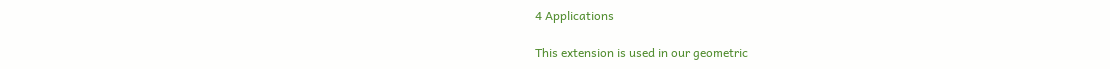4 Applications

This extension is used in our geometric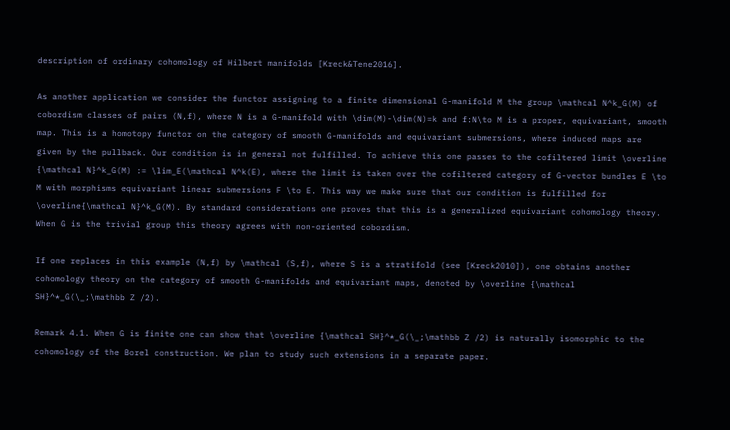description of ordinary cohomology of Hilbert manifolds [Kreck&Tene2016].

As another application we consider the functor assigning to a finite dimensional G-manifold M the group \mathcal N^k_G(M) of cobordism classes of pairs (N,f), where N is a G-manifold with \dim(M)-\dim(N)=k and f:N\to M is a proper, equivariant, smooth map. This is a homotopy functor on the category of smooth G-manifolds and equivariant submersions, where induced maps are given by the pullback. Our condition is in general not fulfilled. To achieve this one passes to the cofiltered limit \overline {\mathcal N}^k_G(M) := \lim_E(\mathcal N^k(E), where the limit is taken over the cofiltered category of G-vector bundles E \to M with morphisms equivariant linear submersions F \to E. This way we make sure that our condition is fulfilled for \overline{\mathcal N}^k_G(M). By standard considerations one proves that this is a generalized equivariant cohomology theory. When G is the trivial group this theory agrees with non-oriented cobordism.

If one replaces in this example (N,f) by \mathcal (S,f), where S is a stratifold (see [Kreck2010]), one obtains another cohomology theory on the category of smooth G-manifolds and equivariant maps, denoted by \overline {\mathcal SH}^*_G(\_;\mathbb Z /2).

Remark 4.1. When G is finite one can show that \overline {\mathcal SH}^*_G(\_;\mathbb Z /2) is naturally isomorphic to the cohomology of the Borel construction. We plan to study such extensions in a separate paper.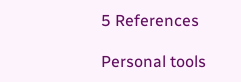5 References

Personal tools